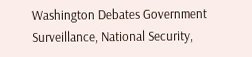Washington Debates Government Surveillance, National Security,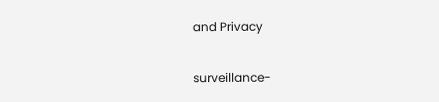and Privacy

surveillance-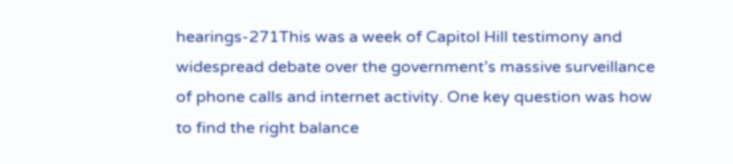hearings-271This was a week of Capitol Hill testimony and widespread debate over the government’s massive surveillance of phone calls and internet activity. One key question was how to find the right balance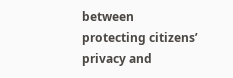between protecting citizens’ privacy and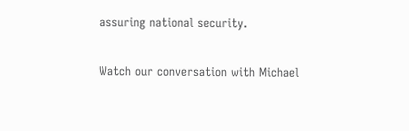assuring national security.

Watch our conversation with Michael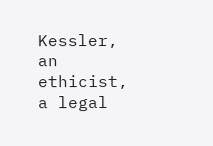Kessler, an ethicist, a legal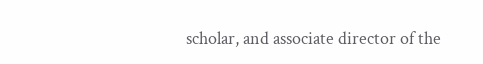scholar, and associate director of the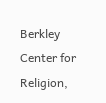Berkley Center for Religion,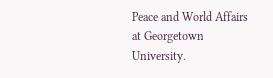Peace and World Affairs at Georgetown University.